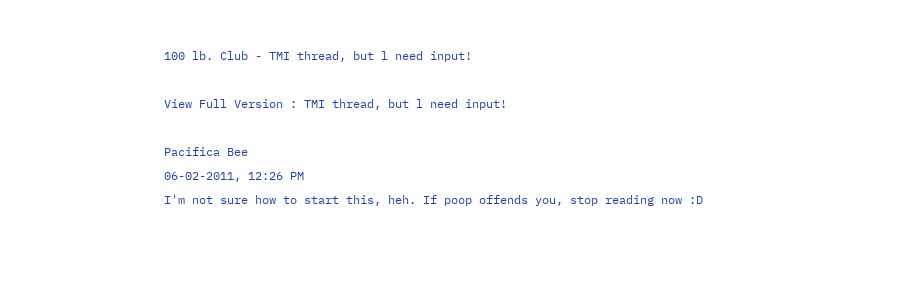100 lb. Club - TMI thread, but l need input!

View Full Version : TMI thread, but l need input!

Pacifica Bee
06-02-2011, 12:26 PM
I'm not sure how to start this, heh. If poop offends you, stop reading now :D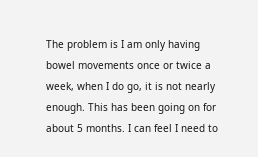The problem is I am only having bowel movements once or twice a week, when I do go, it is not nearly enough. This has been going on for about 5 months. I can feel I need to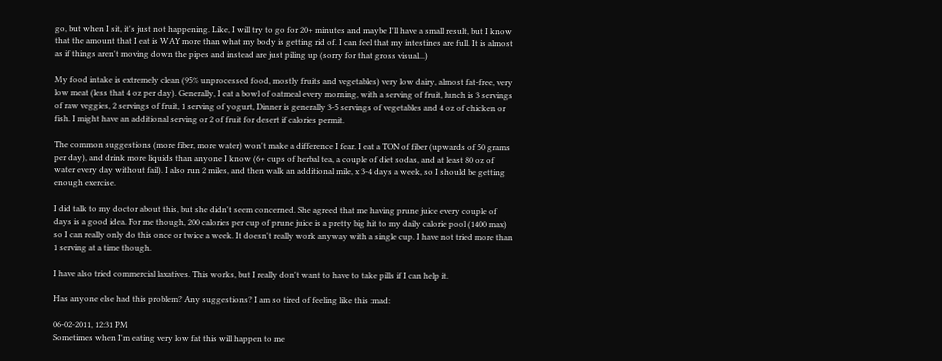go, but when I sit, it's just not happening. Like, I will try to go for 20+ minutes and maybe I'll have a small result, but I know that the amount that I eat is WAY more than what my body is getting rid of. I can feel that my intestines are full. It is almost as if things aren't moving down the pipes and instead are just piling up (sorry for that gross visual...)

My food intake is extremely clean (95% unprocessed food, mostly fruits and vegetables) very low dairy, almost fat-free, very low meat (less that 4 oz per day). Generally, I eat a bowl of oatmeal every morning, with a serving of fruit, lunch is 3 servings of raw veggies, 2 servings of fruit, 1 serving of yogurt, Dinner is generally 3-5 servings of vegetables and 4 oz of chicken or fish. I might have an additional serving or 2 of fruit for desert if calories permit.

The common suggestions (more fiber, more water) won't make a difference I fear. I eat a TON of fiber (upwards of 50 grams per day), and drink more liquids than anyone I know (6+ cups of herbal tea, a couple of diet sodas, and at least 80 oz of water every day without fail). I also run 2 miles, and then walk an additional mile, x 3-4 days a week, so I should be getting enough exercise.

I did talk to my doctor about this, but she didn't seem concerned. She agreed that me having prune juice every couple of days is a good idea. For me though, 200 calories per cup of prune juice is a pretty big hit to my daily calorie pool (1400 max) so I can really only do this once or twice a week. It doesn't really work anyway with a single cup. I have not tried more than 1 serving at a time though.

I have also tried commercial laxatives. This works, but I really don't want to have to take pills if I can help it.

Has anyone else had this problem? Any suggestions? I am so tired of feeling like this :mad:

06-02-2011, 12:31 PM
Sometimes when I'm eating very low fat this will happen to me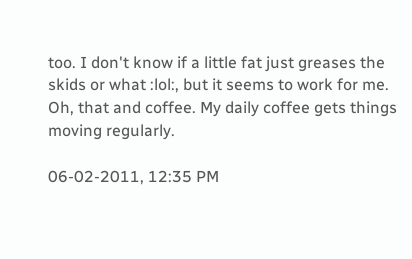too. I don't know if a little fat just greases the skids or what :lol:, but it seems to work for me. Oh, that and coffee. My daily coffee gets things moving regularly.

06-02-2011, 12:35 PM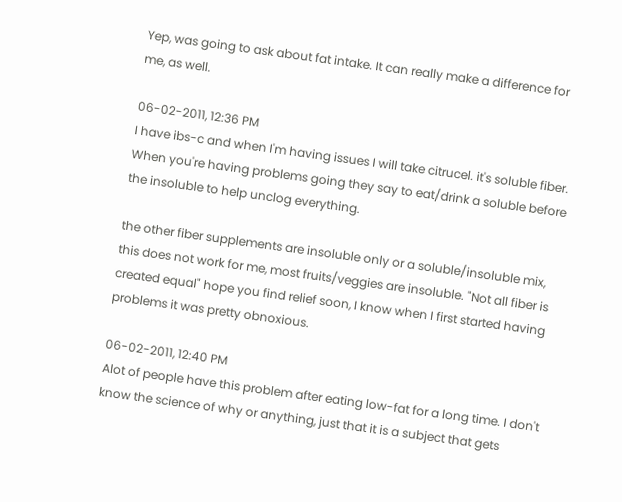Yep, was going to ask about fat intake. It can really make a difference for me, as well.

06-02-2011, 12:36 PM
I have ibs-c and when I'm having issues I will take citrucel. it's soluble fiber. When you're having problems going they say to eat/drink a soluble before the insoluble to help unclog everything.

the other fiber supplements are insoluble only or a soluble/insoluble mix, this does not work for me, most fruits/veggies are insoluble. "Not all fiber is created equal" hope you find relief soon, I know when I first started having problems it was pretty obnoxious.

06-02-2011, 12:40 PM
Alot of people have this problem after eating low-fat for a long time. I don't know the science of why or anything, just that it is a subject that gets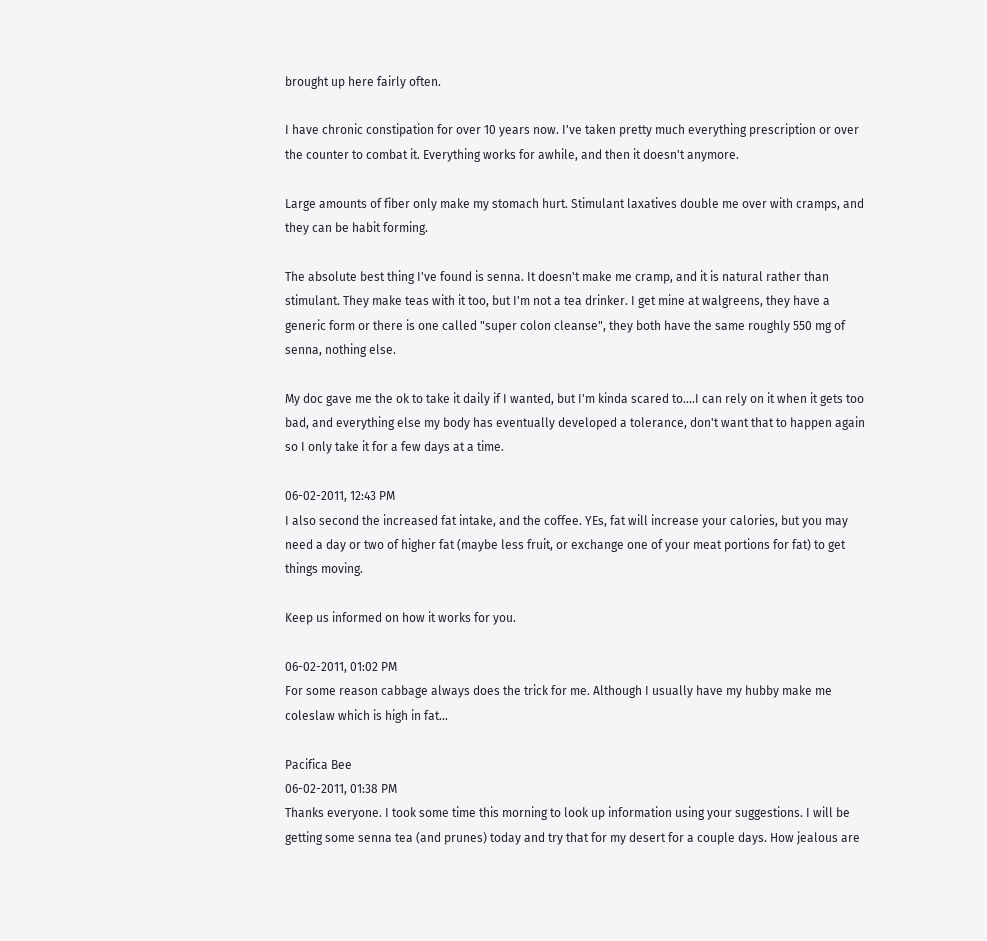brought up here fairly often.

I have chronic constipation for over 10 years now. I've taken pretty much everything prescription or over the counter to combat it. Everything works for awhile, and then it doesn't anymore.

Large amounts of fiber only make my stomach hurt. Stimulant laxatives double me over with cramps, and they can be habit forming.

The absolute best thing I've found is senna. It doesn't make me cramp, and it is natural rather than stimulant. They make teas with it too, but I'm not a tea drinker. I get mine at walgreens, they have a generic form or there is one called "super colon cleanse", they both have the same roughly 550 mg of senna, nothing else.

My doc gave me the ok to take it daily if I wanted, but I'm kinda scared to....I can rely on it when it gets too bad, and everything else my body has eventually developed a tolerance, don't want that to happen again so I only take it for a few days at a time.

06-02-2011, 12:43 PM
I also second the increased fat intake, and the coffee. YEs, fat will increase your calories, but you may need a day or two of higher fat (maybe less fruit, or exchange one of your meat portions for fat) to get things moving.

Keep us informed on how it works for you.

06-02-2011, 01:02 PM
For some reason cabbage always does the trick for me. Although I usually have my hubby make me coleslaw which is high in fat...

Pacifica Bee
06-02-2011, 01:38 PM
Thanks everyone. I took some time this morning to look up information using your suggestions. I will be getting some senna tea (and prunes) today and try that for my desert for a couple days. How jealous are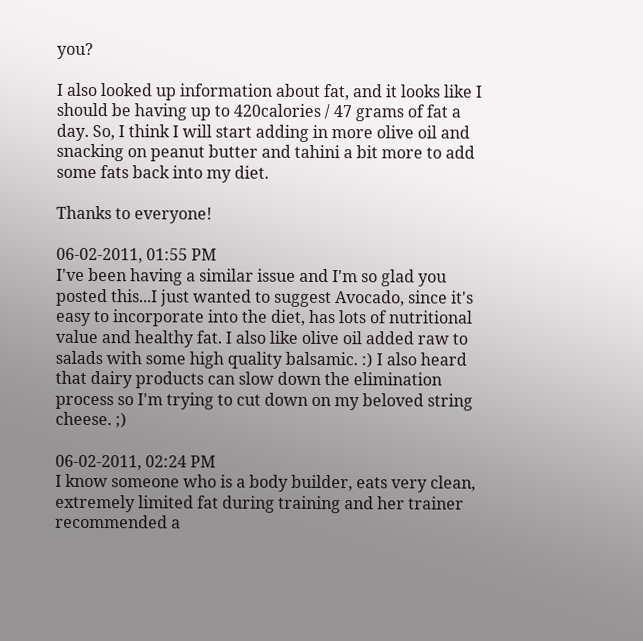you?

I also looked up information about fat, and it looks like I should be having up to 420calories / 47 grams of fat a day. So, I think I will start adding in more olive oil and snacking on peanut butter and tahini a bit more to add some fats back into my diet.

Thanks to everyone!

06-02-2011, 01:55 PM
I've been having a similar issue and I'm so glad you posted this...I just wanted to suggest Avocado, since it's easy to incorporate into the diet, has lots of nutritional value and healthy fat. I also like olive oil added raw to salads with some high quality balsamic. :) I also heard that dairy products can slow down the elimination process so I'm trying to cut down on my beloved string cheese. ;)

06-02-2011, 02:24 PM
I know someone who is a body builder, eats very clean, extremely limited fat during training and her trainer recommended a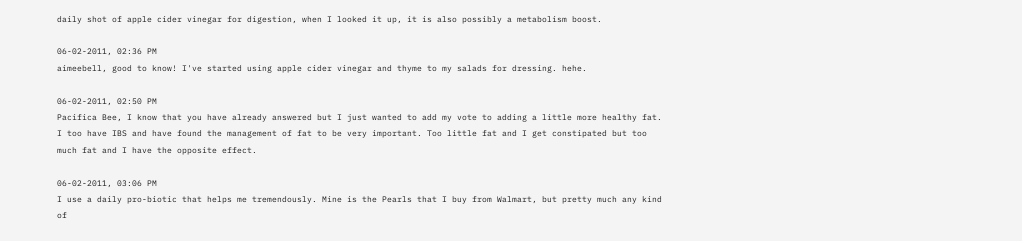daily shot of apple cider vinegar for digestion, when I looked it up, it is also possibly a metabolism boost.

06-02-2011, 02:36 PM
aimeebell, good to know! I've started using apple cider vinegar and thyme to my salads for dressing. hehe.

06-02-2011, 02:50 PM
Pacifica Bee, I know that you have already answered but I just wanted to add my vote to adding a little more healthy fat. I too have IBS and have found the management of fat to be very important. Too little fat and I get constipated but too much fat and I have the opposite effect.

06-02-2011, 03:06 PM
I use a daily pro-biotic that helps me tremendously. Mine is the Pearls that I buy from Walmart, but pretty much any kind of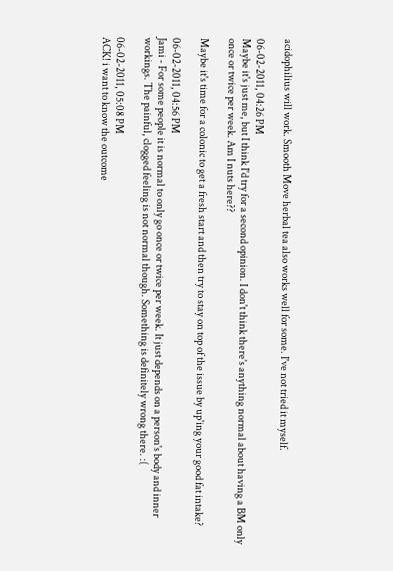acidophilius will work. Smooth Move herbal tea also works well for some. I've not tried it myself.

06-02-2011, 04:26 PM
Maybe it's just me, but I think I'd try for a second opinion. I don't think there's anything normal about having a BM only once or twice per week. Am I nuts here??

Maybe it's time for a colonic to get a fresh start and then try to stay on top of the issue by up'ing your good fat intake?

06-02-2011, 04:56 PM
Jami - For some people it is normal to only go once or twice per week. It just depends on a person's body and inner workings. The painful, clogged feeling is not normal though. Something is definitely wrong there. :(

06-02-2011, 05:08 PM
ACK! i want to know the outcome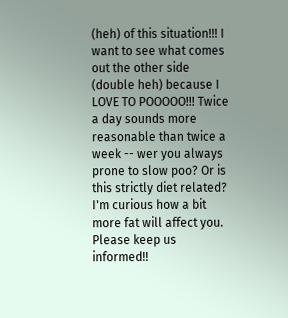(heh) of this situation!!! I want to see what comes out the other side (double heh) because I LOVE TO POOOOO!!! Twice a day sounds more reasonable than twice a week -- wer you always prone to slow poo? Or is this strictly diet related? I'm curious how a bit more fat will affect you. Please keep us informed!!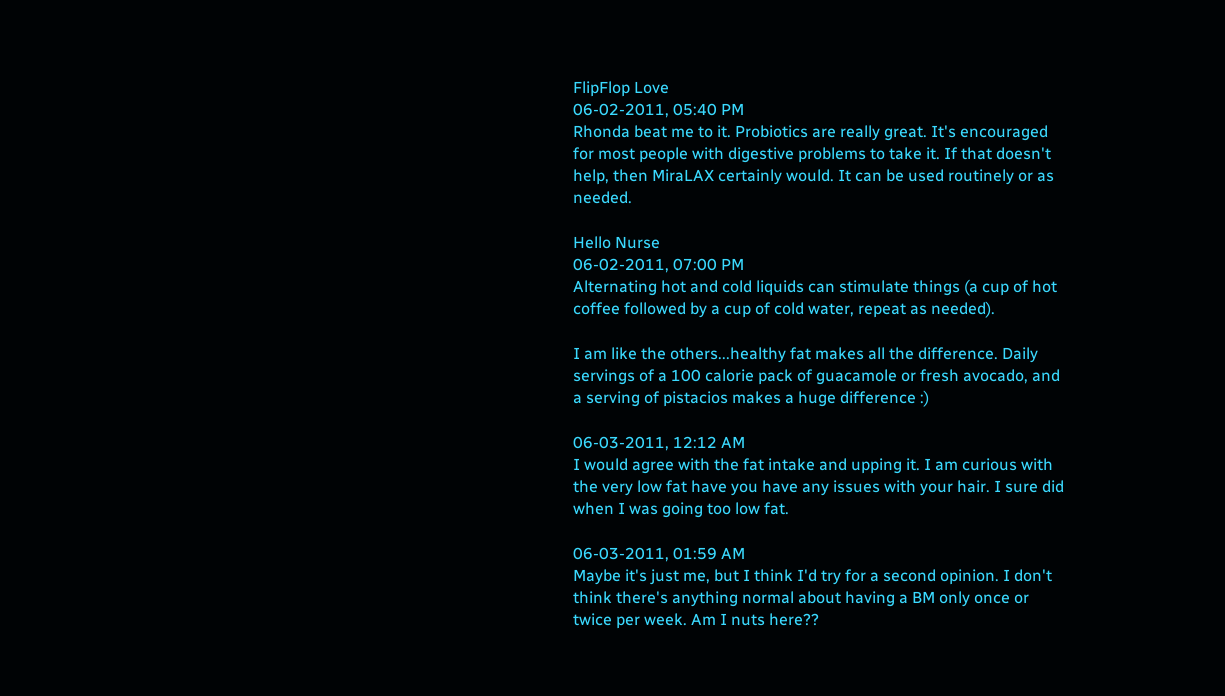FlipFlop Love
06-02-2011, 05:40 PM
Rhonda beat me to it. Probiotics are really great. It's encouraged for most people with digestive problems to take it. If that doesn't help, then MiraLAX certainly would. It can be used routinely or as needed.

Hello Nurse
06-02-2011, 07:00 PM
Alternating hot and cold liquids can stimulate things (a cup of hot coffee followed by a cup of cold water, repeat as needed).

I am like the others...healthy fat makes all the difference. Daily servings of a 100 calorie pack of guacamole or fresh avocado, and a serving of pistacios makes a huge difference :)

06-03-2011, 12:12 AM
I would agree with the fat intake and upping it. I am curious with the very low fat have you have any issues with your hair. I sure did when I was going too low fat.

06-03-2011, 01:59 AM
Maybe it's just me, but I think I'd try for a second opinion. I don't think there's anything normal about having a BM only once or twice per week. Am I nuts here??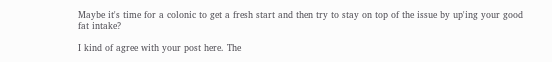Maybe it's time for a colonic to get a fresh start and then try to stay on top of the issue by up'ing your good fat intake?

I kind of agree with your post here. The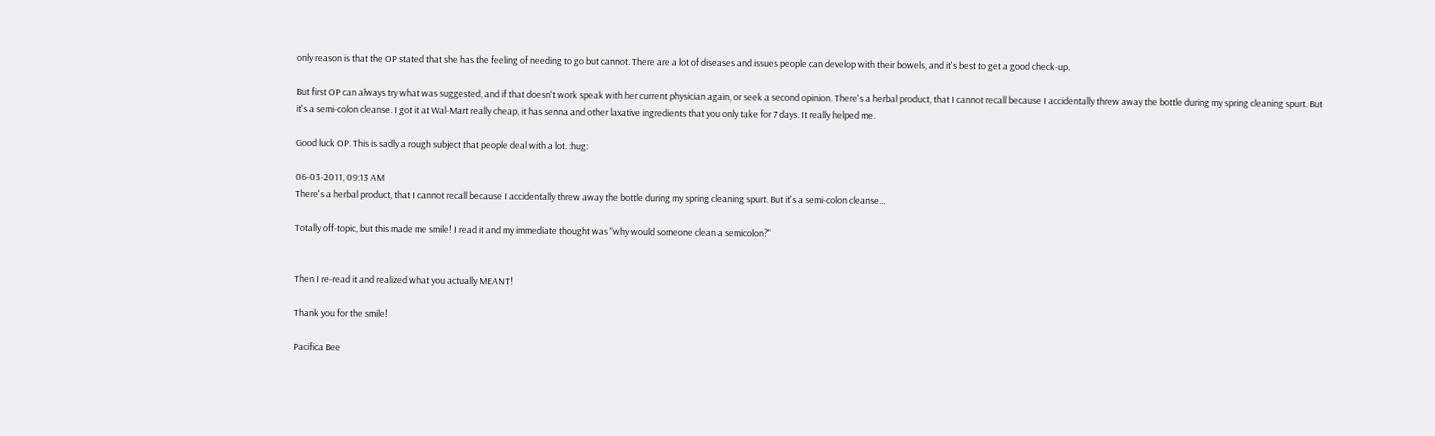only reason is that the OP stated that she has the feeling of needing to go but cannot. There are a lot of diseases and issues people can develop with their bowels, and it's best to get a good check-up.

But first OP can always try what was suggested, and if that doesn't work speak with her current physician again, or seek a second opinion. There's a herbal product, that I cannot recall because I accidentally threw away the bottle during my spring cleaning spurt. But it's a semi-colon cleanse. I got it at Wal-Mart really cheap, it has senna and other laxative ingredients that you only take for 7 days. It really helped me.

Good luck OP. This is sadly a rough subject that people deal with a lot. :hug:

06-03-2011, 09:13 AM
There's a herbal product, that I cannot recall because I accidentally threw away the bottle during my spring cleaning spurt. But it's a semi-colon cleanse...

Totally off-topic, but this made me smile! I read it and my immediate thought was "why would someone clean a semicolon?"


Then I re-read it and realized what you actually MEANT!

Thank you for the smile!

Pacifica Bee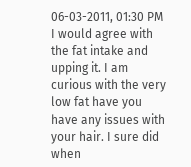06-03-2011, 01:30 PM
I would agree with the fat intake and upping it. I am curious with the very low fat have you have any issues with your hair. I sure did when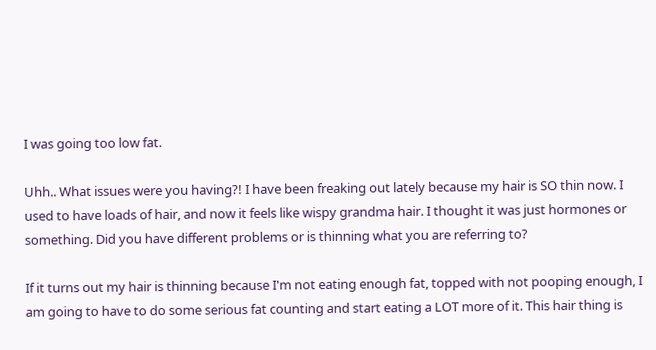I was going too low fat.

Uhh.. What issues were you having?! I have been freaking out lately because my hair is SO thin now. I used to have loads of hair, and now it feels like wispy grandma hair. I thought it was just hormones or something. Did you have different problems or is thinning what you are referring to?

If it turns out my hair is thinning because I'm not eating enough fat, topped with not pooping enough, I am going to have to do some serious fat counting and start eating a LOT more of it. This hair thing is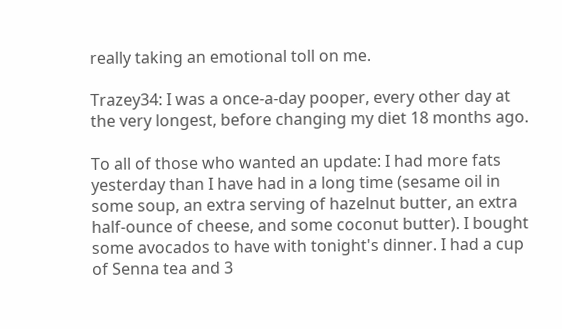really taking an emotional toll on me.

Trazey34: I was a once-a-day pooper, every other day at the very longest, before changing my diet 18 months ago.

To all of those who wanted an update: I had more fats yesterday than I have had in a long time (sesame oil in some soup, an extra serving of hazelnut butter, an extra half-ounce of cheese, and some coconut butter). I bought some avocados to have with tonight's dinner. I had a cup of Senna tea and 3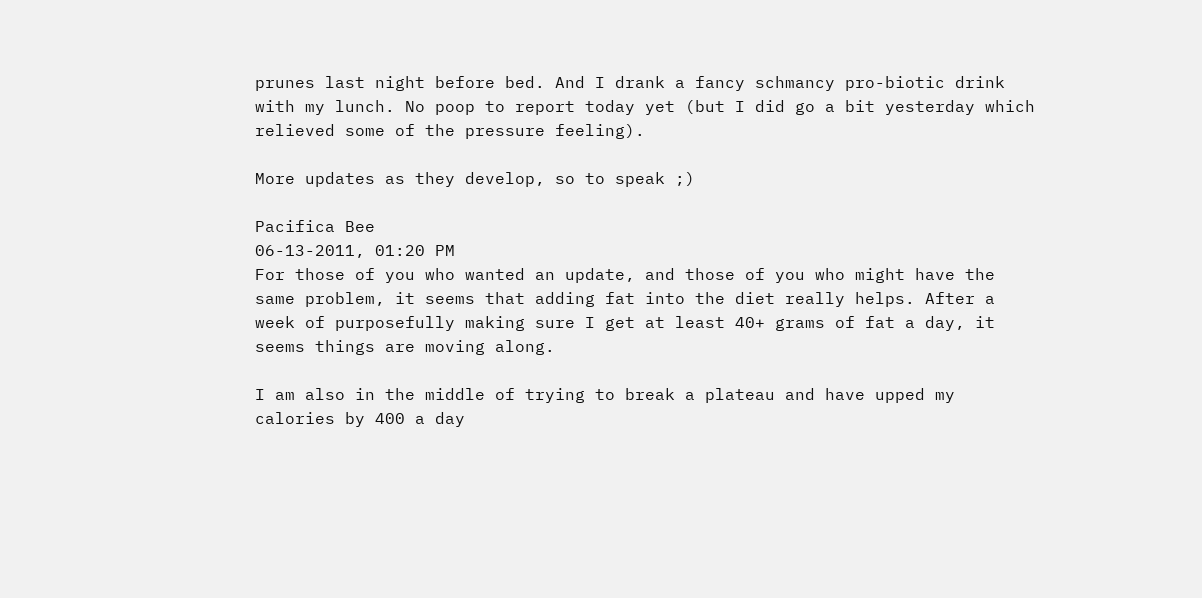prunes last night before bed. And I drank a fancy schmancy pro-biotic drink with my lunch. No poop to report today yet (but I did go a bit yesterday which relieved some of the pressure feeling).

More updates as they develop, so to speak ;)

Pacifica Bee
06-13-2011, 01:20 PM
For those of you who wanted an update, and those of you who might have the same problem, it seems that adding fat into the diet really helps. After a week of purposefully making sure I get at least 40+ grams of fat a day, it seems things are moving along.

I am also in the middle of trying to break a plateau and have upped my calories by 400 a day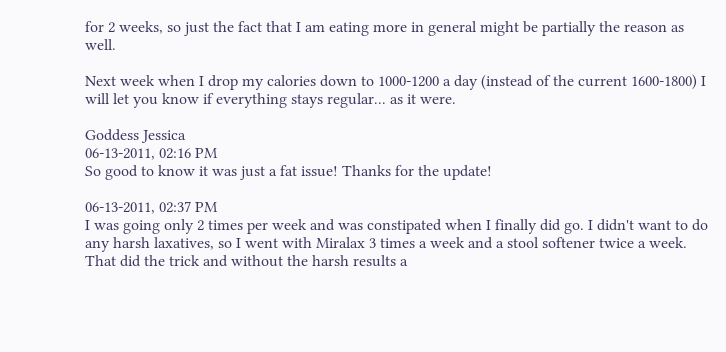for 2 weeks, so just the fact that I am eating more in general might be partially the reason as well.

Next week when I drop my calories down to 1000-1200 a day (instead of the current 1600-1800) I will let you know if everything stays regular... as it were.

Goddess Jessica
06-13-2011, 02:16 PM
So good to know it was just a fat issue! Thanks for the update!

06-13-2011, 02:37 PM
I was going only 2 times per week and was constipated when I finally did go. I didn't want to do any harsh laxatives, so I went with Miralax 3 times a week and a stool softener twice a week. That did the trick and without the harsh results a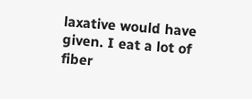laxative would have given. I eat a lot of fiber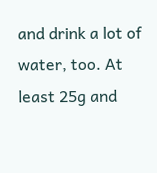and drink a lot of water, too. At least 25g and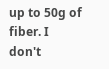up to 50g of fiber. I don't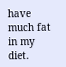have much fat in my diet.